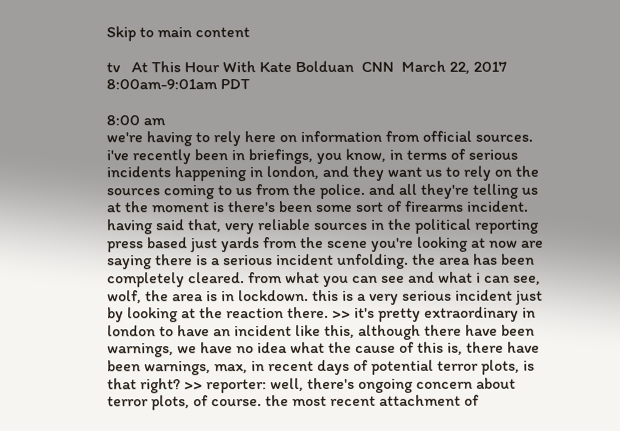Skip to main content

tv   At This Hour With Kate Bolduan  CNN  March 22, 2017 8:00am-9:01am PDT

8:00 am
we're having to rely here on information from official sources. i've recently been in briefings, you know, in terms of serious incidents happening in london, and they want us to rely on the sources coming to us from the police. and all they're telling us at the moment is there's been some sort of firearms incident. having said that, very reliable sources in the political reporting press based just yards from the scene you're looking at now are saying there is a serious incident unfolding. the area has been completely cleared. from what you can see and what i can see, wolf, the area is in lockdown. this is a very serious incident just by looking at the reaction there. >> it's pretty extraordinary in london to have an incident like this, although there have been warnings, we have no idea what the cause of this is, there have been warnings, max, in recent days of potential terror plots, is that right? >> reporter: well, there's ongoing concern about terror plots, of course. the most recent attachment of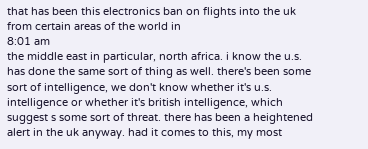that has been this electronics ban on flights into the uk from certain areas of the world in
8:01 am
the middle east in particular, north africa. i know the u.s. has done the same sort of thing as well. there's been some sort of intelligence, we don't know whether it's u.s. intelligence or whether it's british intelligence, which suggest s some sort of threat. there has been a heightened alert in the uk anyway. had it comes to this, my most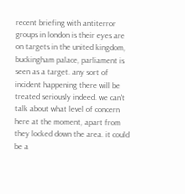recent briefing with antiterror groups in london is their eyes are on targets in the united kingdom, buckingham palace, parliament is seen as a target. any sort of incident happening there will be treated seriously indeed. we can't talk about what level of concern here at the moment, apart from they locked down the area. it could be a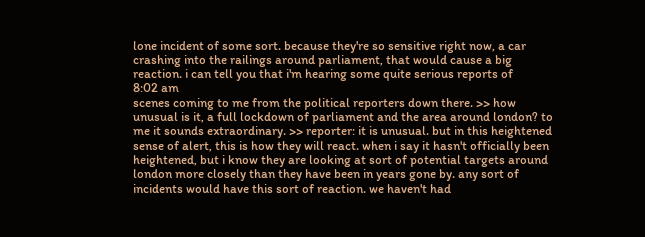lone incident of some sort. because they're so sensitive right now, a car crashing into the railings around parliament, that would cause a big reaction. i can tell you that i'm hearing some quite serious reports of
8:02 am
scenes coming to me from the political reporters down there. >> how unusual is it, a full lockdown of parliament and the area around london? to me it sounds extraordinary. >> reporter: it is unusual. but in this heightened sense of alert, this is how they will react. when i say it hasn't officially been heightened, but i know they are looking at sort of potential targets around london more closely than they have been in years gone by. any sort of incidents would have this sort of reaction. we haven't had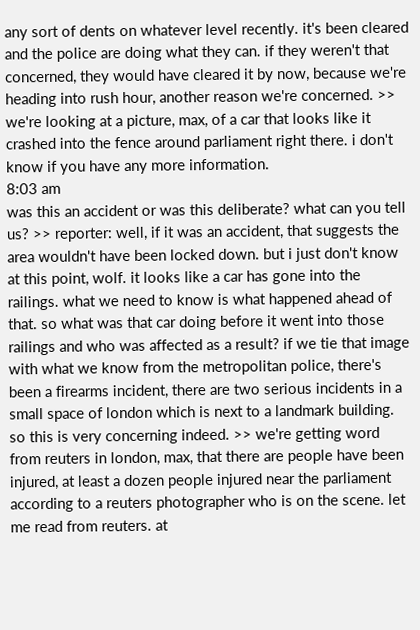any sort of dents on whatever level recently. it's been cleared and the police are doing what they can. if they weren't that concerned, they would have cleared it by now, because we're heading into rush hour, another reason we're concerned. >> we're looking at a picture, max, of a car that looks like it crashed into the fence around parliament right there. i don't know if you have any more information.
8:03 am
was this an accident or was this deliberate? what can you tell us? >> reporter: well, if it was an accident, that suggests the area wouldn't have been locked down. but i just don't know at this point, wolf. it looks like a car has gone into the railings. what we need to know is what happened ahead of that. so what was that car doing before it went into those railings and who was affected as a result? if we tie that image with what we know from the metropolitan police, there's been a firearms incident, there are two serious incidents in a small space of london which is next to a landmark building. so this is very concerning indeed. >> we're getting word from reuters in london, max, that there are people have been injured, at least a dozen people injured near the parliament according to a reuters photographer who is on the scene. let me read from reuters. at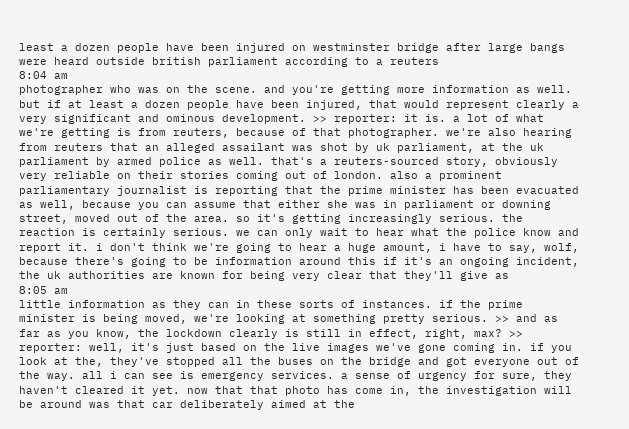least a dozen people have been injured on westminster bridge after large bangs were heard outside british parliament according to a reuters
8:04 am
photographer who was on the scene. and you're getting more information as well. but if at least a dozen people have been injured, that would represent clearly a very significant and ominous development. >> reporter: it is. a lot of what we're getting is from reuters, because of that photographer. we're also hearing from reuters that an alleged assailant was shot by uk parliament, at the uk parliament by armed police as well. that's a reuters-sourced story, obviously very reliable on their stories coming out of london. also a prominent parliamentary journalist is reporting that the prime minister has been evacuated as well, because you can assume that either she was in parliament or downing street, moved out of the area. so it's getting increasingly serious. the reaction is certainly serious. we can only wait to hear what the police know and report it. i don't think we're going to hear a huge amount, i have to say, wolf, because there's going to be information around this if it's an ongoing incident, the uk authorities are known for being very clear that they'll give as
8:05 am
little information as they can in these sorts of instances. if the prime minister is being moved, we're looking at something pretty serious. >> and as far as you know, the lockdown clearly is still in effect, right, max? >> reporter: well, it's just based on the live images we've gone coming in. if you look at the, they've stopped all the buses on the bridge and got everyone out of the way. all i can see is emergency services. a sense of urgency for sure, they haven't cleared it yet. now that that photo has come in, the investigation will be around was that car deliberately aimed at the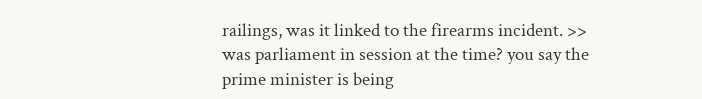railings, was it linked to the firearms incident. >> was parliament in session at the time? you say the prime minister is being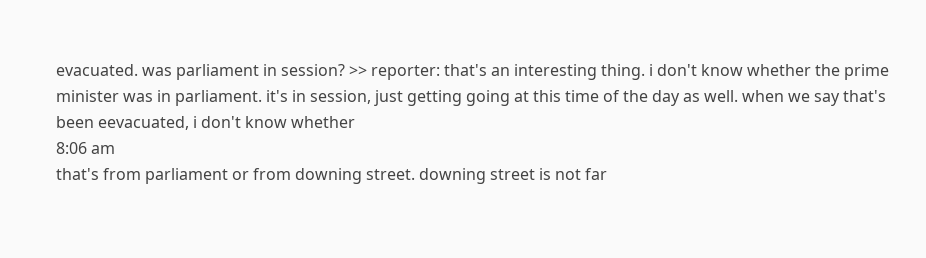evacuated. was parliament in session? >> reporter: that's an interesting thing. i don't know whether the prime minister was in parliament. it's in session, just getting going at this time of the day as well. when we say that's been eevacuated, i don't know whether
8:06 am
that's from parliament or from downing street. downing street is not far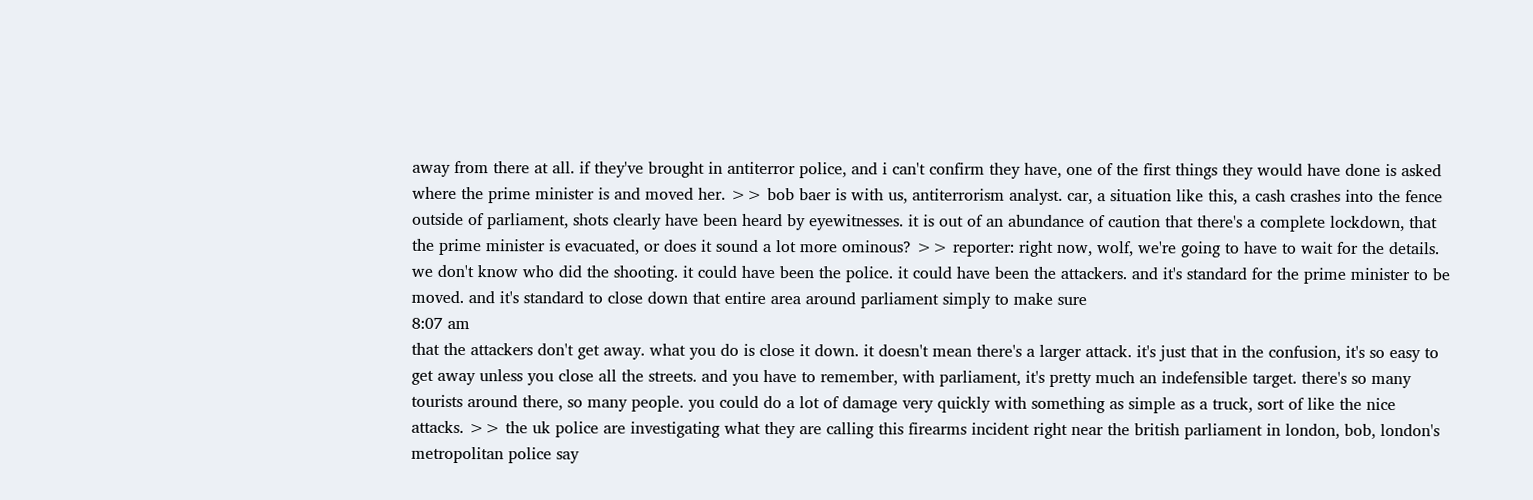away from there at all. if they've brought in antiterror police, and i can't confirm they have, one of the first things they would have done is asked where the prime minister is and moved her. >> bob baer is with us, antiterrorism analyst. car, a situation like this, a cash crashes into the fence outside of parliament, shots clearly have been heard by eyewitnesses. it is out of an abundance of caution that there's a complete lockdown, that the prime minister is evacuated, or does it sound a lot more ominous? >> reporter: right now, wolf, we're going to have to wait for the details. we don't know who did the shooting. it could have been the police. it could have been the attackers. and it's standard for the prime minister to be moved. and it's standard to close down that entire area around parliament simply to make sure
8:07 am
that the attackers don't get away. what you do is close it down. it doesn't mean there's a larger attack. it's just that in the confusion, it's so easy to get away unless you close all the streets. and you have to remember, with parliament, it's pretty much an indefensible target. there's so many tourists around there, so many people. you could do a lot of damage very quickly with something as simple as a truck, sort of like the nice attacks. >> the uk police are investigating what they are calling this firearms incident right near the british parliament in london, bob, london's metropolitan police say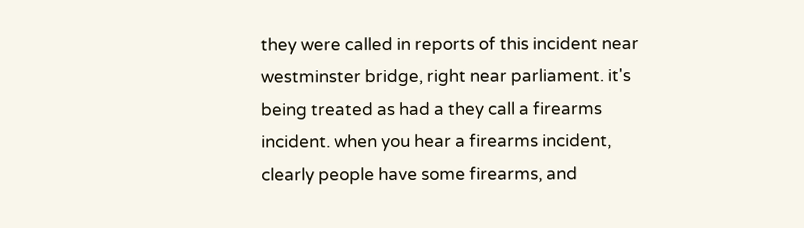they were called in reports of this incident near westminster bridge, right near parliament. it's being treated as had a they call a firearms incident. when you hear a firearms incident, clearly people have some firearms, and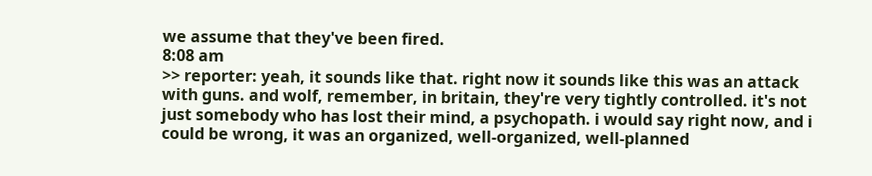we assume that they've been fired.
8:08 am
>> reporter: yeah, it sounds like that. right now it sounds like this was an attack with guns. and wolf, remember, in britain, they're very tightly controlled. it's not just somebody who has lost their mind, a psychopath. i would say right now, and i could be wrong, it was an organized, well-organized, well-planned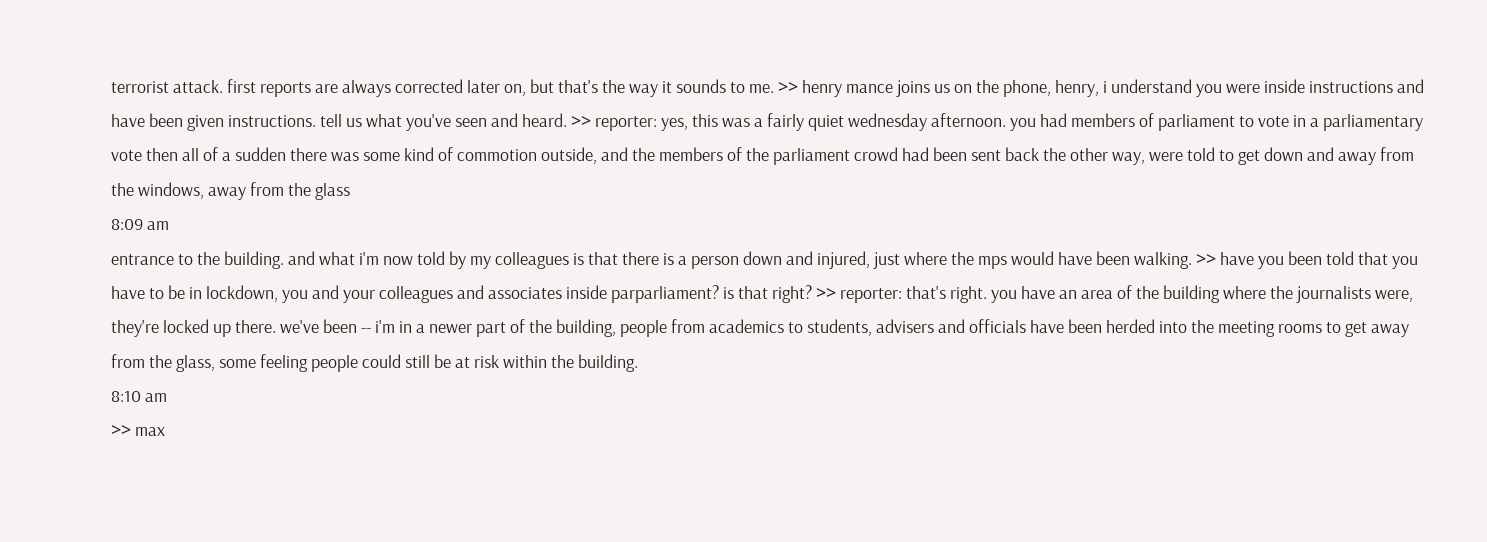terrorist attack. first reports are always corrected later on, but that's the way it sounds to me. >> henry mance joins us on the phone, henry, i understand you were inside instructions and have been given instructions. tell us what you've seen and heard. >> reporter: yes, this was a fairly quiet wednesday afternoon. you had members of parliament to vote in a parliamentary vote then all of a sudden there was some kind of commotion outside, and the members of the parliament crowd had been sent back the other way, were told to get down and away from the windows, away from the glass
8:09 am
entrance to the building. and what i'm now told by my colleagues is that there is a person down and injured, just where the mps would have been walking. >> have you been told that you have to be in lockdown, you and your colleagues and associates inside parparliament? is that right? >> reporter: that's right. you have an area of the building where the journalists were, they're locked up there. we've been -- i'm in a newer part of the building, people from academics to students, advisers and officials have been herded into the meeting rooms to get away from the glass, some feeling people could still be at risk within the building.
8:10 am
>> max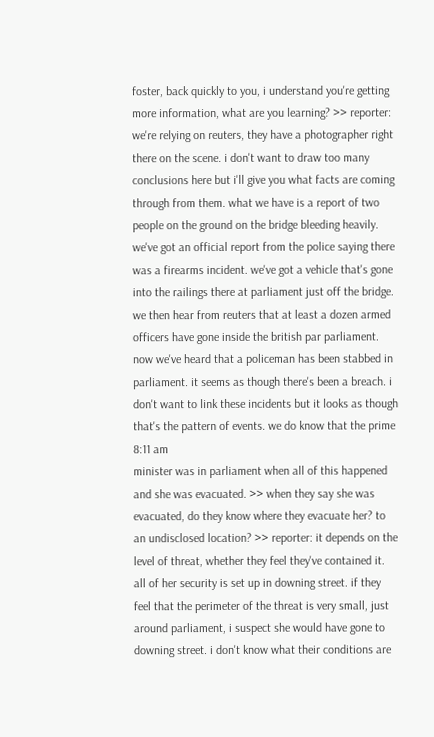foster, back quickly to you, i understand you're getting more information, what are you learning? >> reporter: we're relying on reuters, they have a photographer right there on the scene. i don't want to draw too many conclusions here but i'll give you what facts are coming through from them. what we have is a report of two people on the ground on the bridge bleeding heavily. we've got an official report from the police saying there was a firearms incident. we've got a vehicle that's gone into the railings there at parliament just off the bridge. we then hear from reuters that at least a dozen armed officers have gone inside the british par parliament. now we've heard that a policeman has been stabbed in parliament. it seems as though there's been a breach. i don't want to link these incidents but it looks as though that's the pattern of events. we do know that the prime
8:11 am
minister was in parliament when all of this happened and she was evacuated. >> when they say she was evacuated, do they know where they evacuate her? to an undisclosed location? >> reporter: it depends on the level of threat, whether they feel they've contained it. all of her security is set up in downing street. if they feel that the perimeter of the threat is very small, just around parliament, i suspect she would have gone to downing street. i don't know what their conditions are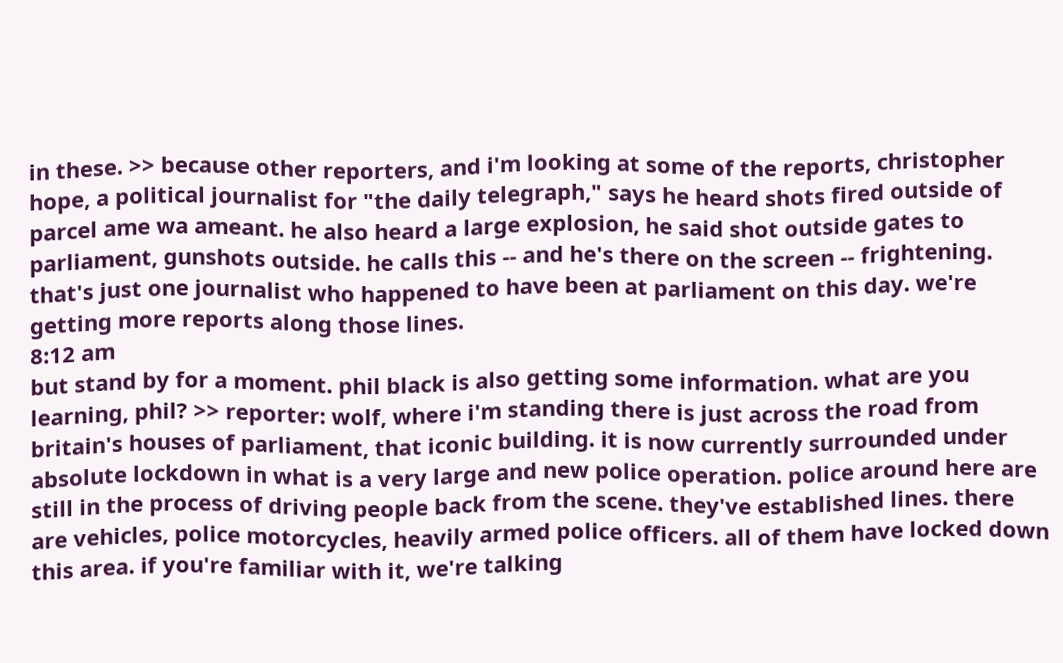in these. >> because other reporters, and i'm looking at some of the reports, christopher hope, a political journalist for "the daily telegraph," says he heard shots fired outside of parcel ame wa ameant. he also heard a large explosion, he said shot outside gates to parliament, gunshots outside. he calls this -- and he's there on the screen -- frightening. that's just one journalist who happened to have been at parliament on this day. we're getting more reports along those lines.
8:12 am
but stand by for a moment. phil black is also getting some information. what are you learning, phil? >> reporter: wolf, where i'm standing there is just across the road from britain's houses of parliament, that iconic building. it is now currently surrounded under absolute lockdown in what is a very large and new police operation. police around here are still in the process of driving people back from the scene. they've established lines. there are vehicles, police motorcycles, heavily armed police officers. all of them have locked down this area. if you're familiar with it, we're talking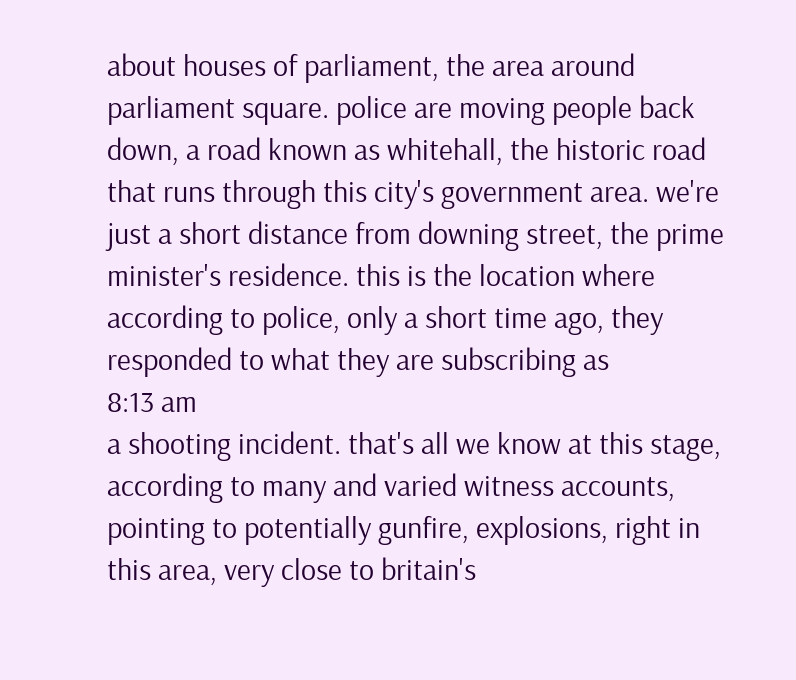about houses of parliament, the area around parliament square. police are moving people back down, a road known as whitehall, the historic road that runs through this city's government area. we're just a short distance from downing street, the prime minister's residence. this is the location where according to police, only a short time ago, they responded to what they are subscribing as
8:13 am
a shooting incident. that's all we know at this stage, according to many and varied witness accounts, pointing to potentially gunfire, explosions, right in this area, very close to britain's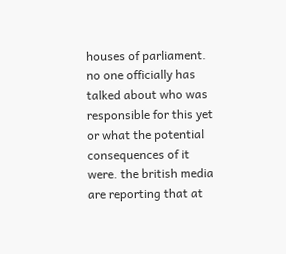houses of parliament. no one officially has talked about who was responsible for this yet or what the potential consequences of it were. the british media are reporting that at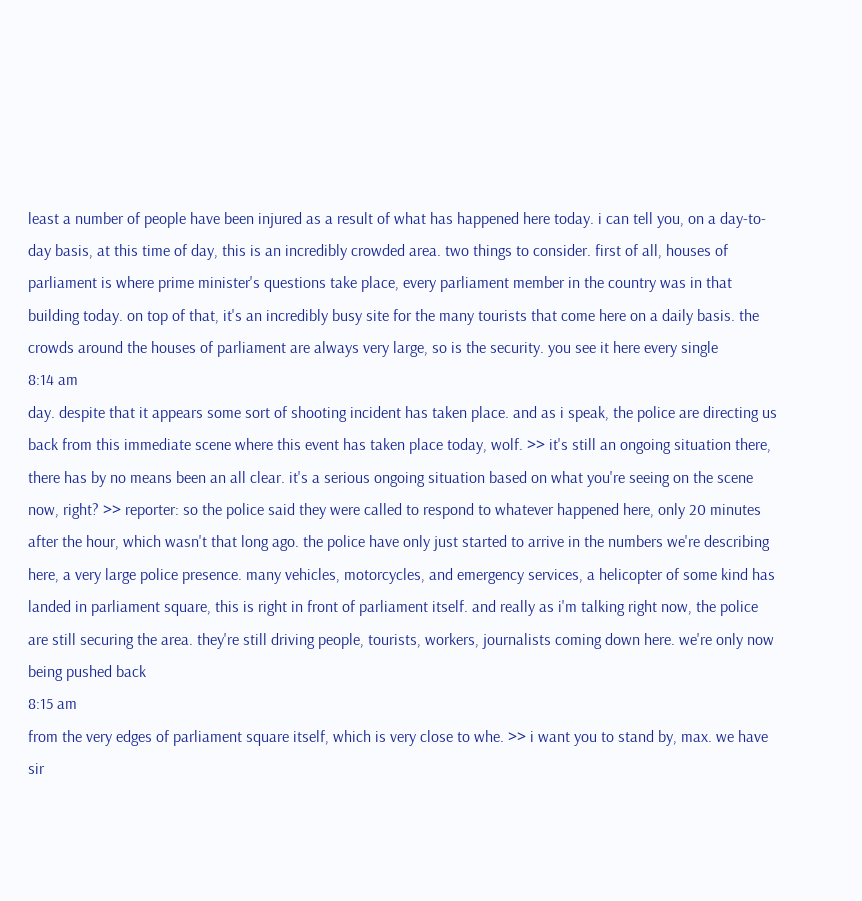least a number of people have been injured as a result of what has happened here today. i can tell you, on a day-to-day basis, at this time of day, this is an incredibly crowded area. two things to consider. first of all, houses of parliament is where prime minister's questions take place, every parliament member in the country was in that building today. on top of that, it's an incredibly busy site for the many tourists that come here on a daily basis. the crowds around the houses of parliament are always very large, so is the security. you see it here every single
8:14 am
day. despite that it appears some sort of shooting incident has taken place. and as i speak, the police are directing us back from this immediate scene where this event has taken place today, wolf. >> it's still an ongoing situation there, there has by no means been an all clear. it's a serious ongoing situation based on what you're seeing on the scene now, right? >> reporter: so the police said they were called to respond to whatever happened here, only 20 minutes after the hour, which wasn't that long ago. the police have only just started to arrive in the numbers we're describing here, a very large police presence. many vehicles, motorcycles, and emergency services, a helicopter of some kind has landed in parliament square, this is right in front of parliament itself. and really as i'm talking right now, the police are still securing the area. they're still driving people, tourists, workers, journalists coming down here. we're only now being pushed back
8:15 am
from the very edges of parliament square itself, which is very close to whe. >> i want you to stand by, max. we have sir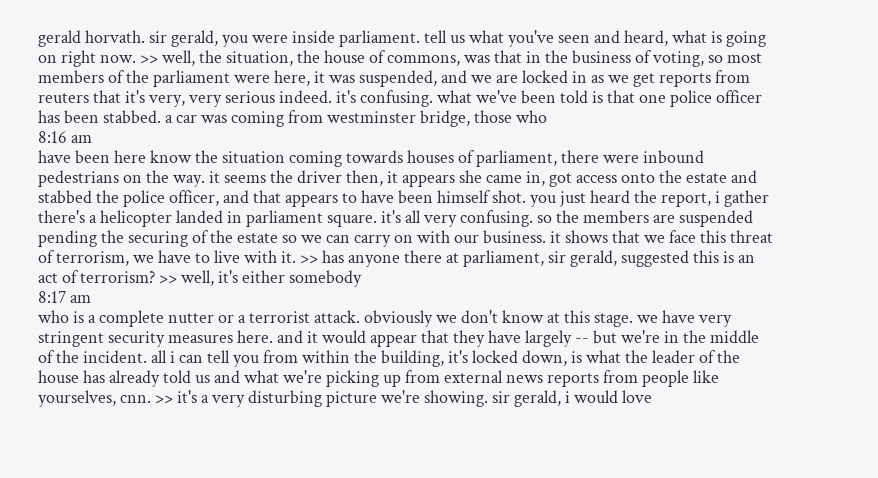gerald horvath. sir gerald, you were inside parliament. tell us what you've seen and heard, what is going on right now. >> well, the situation, the house of commons, was that in the business of voting, so most members of the parliament were here, it was suspended, and we are locked in as we get reports from reuters that it's very, very serious indeed. it's confusing. what we've been told is that one police officer has been stabbed. a car was coming from westminster bridge, those who
8:16 am
have been here know the situation coming towards houses of parliament, there were inbound pedestrians on the way. it seems the driver then, it appears she came in, got access onto the estate and stabbed the police officer, and that appears to have been himself shot. you just heard the report, i gather there's a helicopter landed in parliament square. it's all very confusing. so the members are suspended pending the securing of the estate so we can carry on with our business. it shows that we face this threat of terrorism, we have to live with it. >> has anyone there at parliament, sir gerald, suggested this is an act of terrorism? >> well, it's either somebody
8:17 am
who is a complete nutter or a terrorist attack. obviously we don't know at this stage. we have very stringent security measures here. and it would appear that they have largely -- but we're in the middle of the incident. all i can tell you from within the building, it's locked down, is what the leader of the house has already told us and what we're picking up from external news reports from people like yourselves, cnn. >> it's a very disturbing picture we're showing. sir gerald, i would love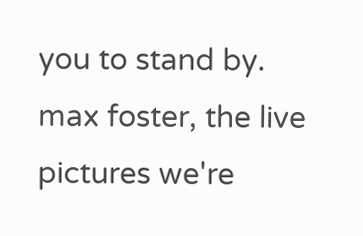you to stand by. max foster, the live pictures we're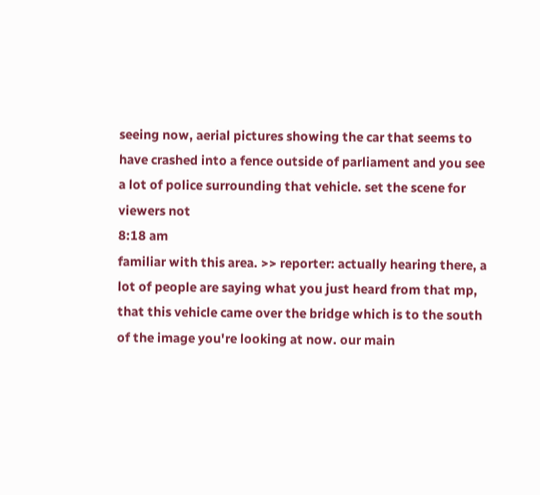seeing now, aerial pictures showing the car that seems to have crashed into a fence outside of parliament and you see a lot of police surrounding that vehicle. set the scene for viewers not
8:18 am
familiar with this area. >> reporter: actually hearing there, a lot of people are saying what you just heard from that mp, that this vehicle came over the bridge which is to the south of the image you're looking at now. our main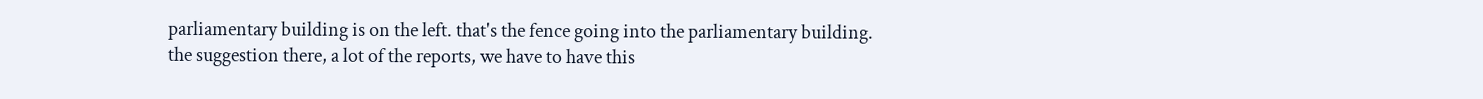parliamentary building is on the left. that's the fence going into the parliamentary building. the suggestion there, a lot of the reports, we have to have this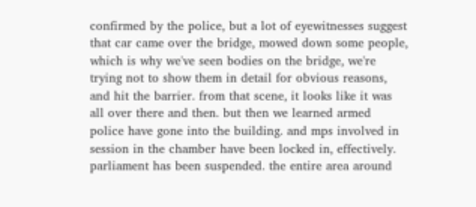confirmed by the police, but a lot of eyewitnesses suggest that car came over the bridge, mowed down some people, which is why we've seen bodies on the bridge, we're trying not to show them in detail for obvious reasons, and hit the barrier. from that scene, it looks like it was all over there and then. but then we learned armed police have gone into the building. and mps involved in session in the chamber have been locked in, effectively. parliament has been suspended. the entire area around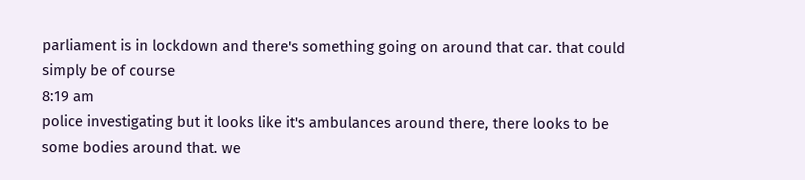parliament is in lockdown and there's something going on around that car. that could simply be of course
8:19 am
police investigating but it looks like it's ambulances around there, there looks to be some bodies around that. we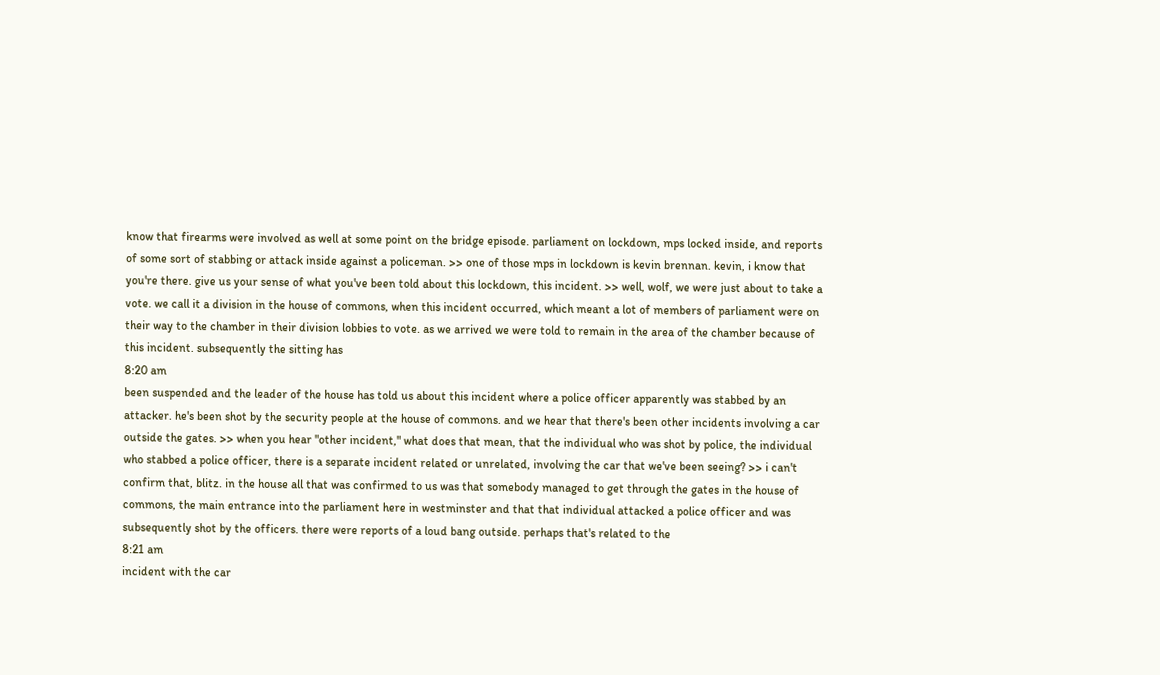know that firearms were involved as well at some point on the bridge episode. parliament on lockdown, mps locked inside, and reports of some sort of stabbing or attack inside against a policeman. >> one of those mps in lockdown is kevin brennan. kevin, i know that you're there. give us your sense of what you've been told about this lockdown, this incident. >> well, wolf, we were just about to take a vote. we call it a division in the house of commons, when this incident occurred, which meant a lot of members of parliament were on their way to the chamber in their division lobbies to vote. as we arrived we were told to remain in the area of the chamber because of this incident. subsequently the sitting has
8:20 am
been suspended and the leader of the house has told us about this incident where a police officer apparently was stabbed by an attacker. he's been shot by the security people at the house of commons. and we hear that there's been other incidents involving a car outside the gates. >> when you hear "other incident," what does that mean, that the individual who was shot by police, the individual who stabbed a police officer, there is a separate incident related or unrelated, involving the car that we've been seeing? >> i can't confirm that, blitz. in the house all that was confirmed to us was that somebody managed to get through the gates in the house of commons, the main entrance into the parliament here in westminster and that that individual attacked a police officer and was subsequently shot by the officers. there were reports of a loud bang outside. perhaps that's related to the
8:21 am
incident with the car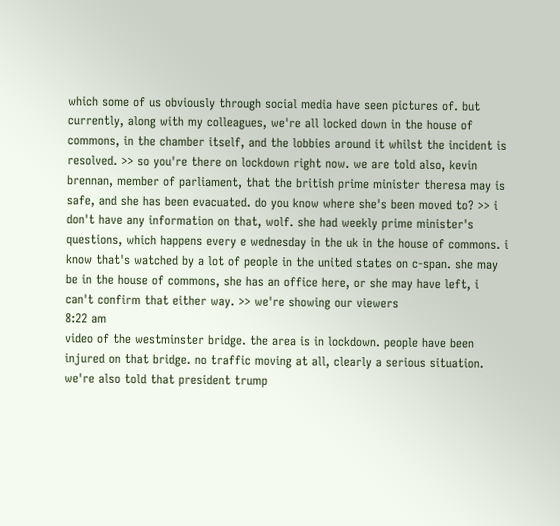which some of us obviously through social media have seen pictures of. but currently, along with my colleagues, we're all locked down in the house of commons, in the chamber itself, and the lobbies around it whilst the incident is resolved. >> so you're there on lockdown right now. we are told also, kevin brennan, member of parliament, that the british prime minister theresa may is safe, and she has been evacuated. do you know where she's been moved to? >> i don't have any information on that, wolf. she had weekly prime minister's questions, which happens every e wednesday in the uk in the house of commons. i know that's watched by a lot of people in the united states on c-span. she may be in the house of commons, she has an office here, or she may have left, i can't confirm that either way. >> we're showing our viewers
8:22 am
video of the westminster bridge. the area is in lockdown. people have been injured on that bridge. no traffic moving at all, clearly a serious situation. we're also told that president trump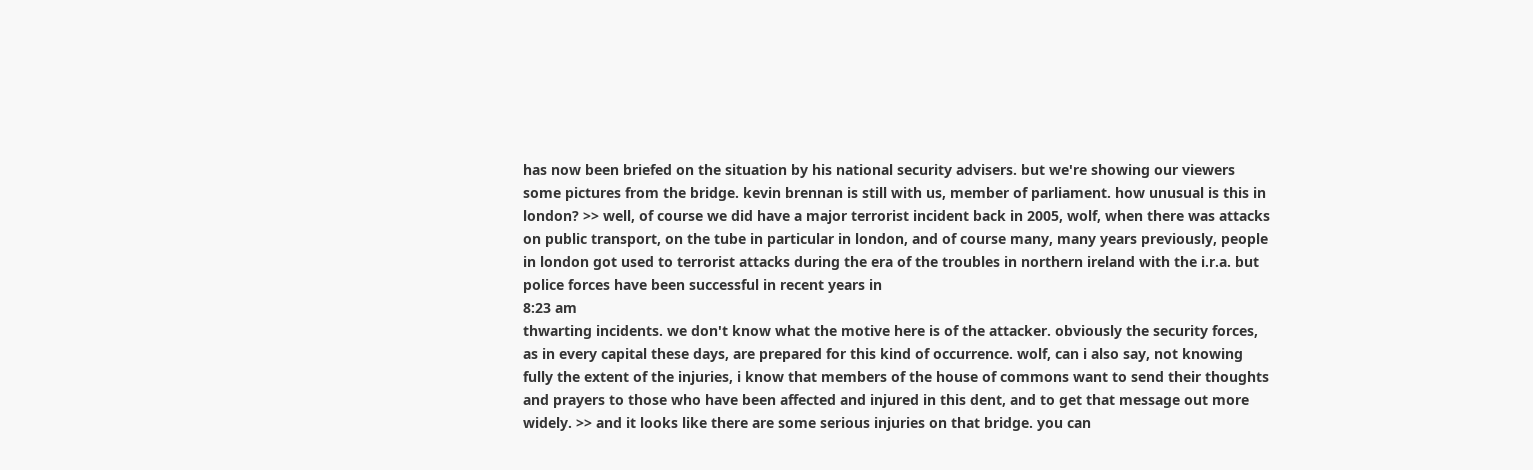has now been briefed on the situation by his national security advisers. but we're showing our viewers some pictures from the bridge. kevin brennan is still with us, member of parliament. how unusual is this in london? >> well, of course we did have a major terrorist incident back in 2005, wolf, when there was attacks on public transport, on the tube in particular in london, and of course many, many years previously, people in london got used to terrorist attacks during the era of the troubles in northern ireland with the i.r.a. but police forces have been successful in recent years in
8:23 am
thwarting incidents. we don't know what the motive here is of the attacker. obviously the security forces, as in every capital these days, are prepared for this kind of occurrence. wolf, can i also say, not knowing fully the extent of the injuries, i know that members of the house of commons want to send their thoughts and prayers to those who have been affected and injured in this dent, and to get that message out more widely. >> and it looks like there are some serious injuries on that bridge. you can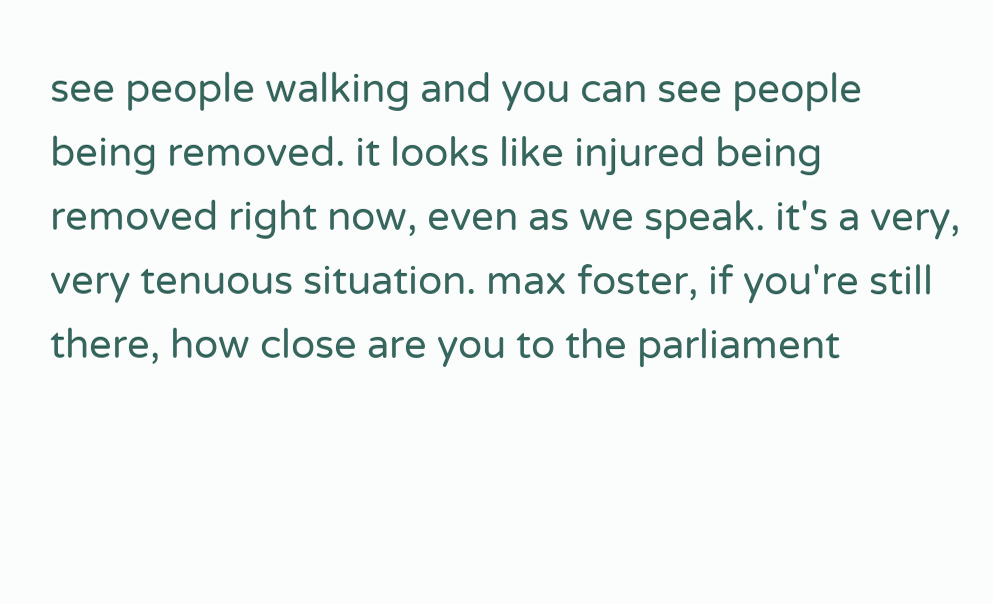see people walking and you can see people being removed. it looks like injured being removed right now, even as we speak. it's a very, very tenuous situation. max foster, if you're still there, how close are you to the parliament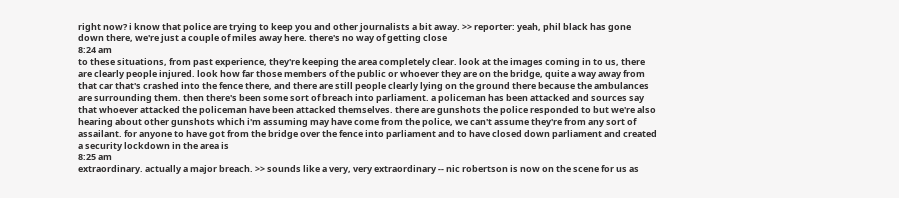right now? i know that police are trying to keep you and other journalists a bit away. >> reporter: yeah, phil black has gone down there, we're just a couple of miles away here. there's no way of getting close
8:24 am
to these situations, from past experience, they're keeping the area completely clear. look at the images coming in to us, there are clearly people injured. look how far those members of the public or whoever they are on the bridge, quite a way away from that car that's crashed into the fence there, and there are still people clearly lying on the ground there because the ambulances are surrounding them. then there's been some sort of breach into parliament. a policeman has been attacked and sources say that whoever attacked the policeman have been attacked themselves. there are gunshots the police responded to but we're also hearing about other gunshots which i'm assuming may have come from the police, we can't assume they're from any sort of assailant. for anyone to have got from the bridge over the fence into parliament and to have closed down parliament and created a security lockdown in the area is
8:25 am
extraordinary. actually a major breach. >> sounds like a very, very extraordinary -- nic robertson is now on the scene for us as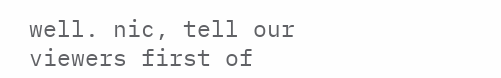well. nic, tell our viewers first of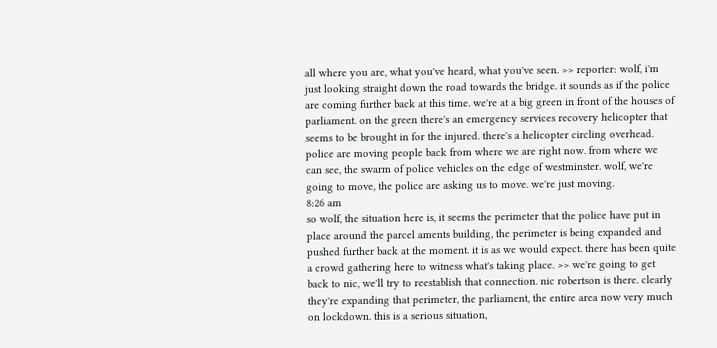all where you are, what you've heard, what you've seen. >> reporter: wolf, i'm just looking straight down the road towards the bridge. it sounds as if the police are coming further back at this time. we're at a big green in front of the houses of parliament. on the green there's an emergency services recovery helicopter that seems to be brought in for the injured. there's a helicopter circling overhead. police are moving people back from where we are right now. from where we can see, the swarm of police vehicles on the edge of westminster. wolf, we're going to move, the police are asking us to move. we're just moving.
8:26 am
so wolf, the situation here is, it seems the perimeter that the police have put in place around the parcel aments building, the perimeter is being expanded and pushed further back at the moment. it is as we would expect. there has been quite a crowd gathering here to witness what's taking place. >> we're going to get back to nic, we'll try to reestablish that connection. nic robertson is there. clearly they're expanding that perimeter, the parliament, the entire area now very much on lockdown. this is a serious situation,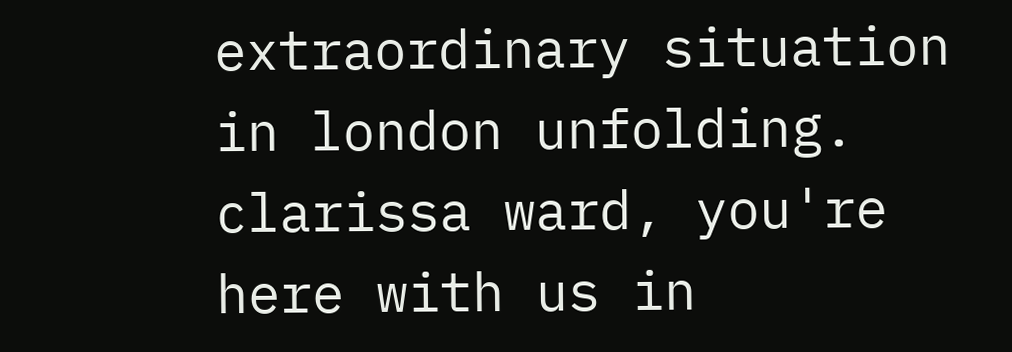extraordinary situation in london unfolding. clarissa ward, you're here with us in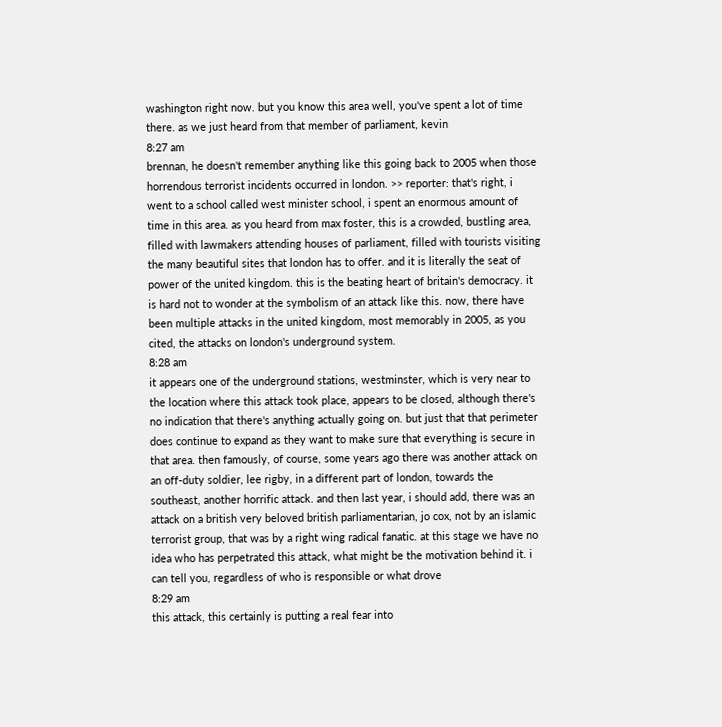washington right now. but you know this area well, you've spent a lot of time there. as we just heard from that member of parliament, kevin
8:27 am
brennan, he doesn't remember anything like this going back to 2005 when those horrendous terrorist incidents occurred in london. >> reporter: that's right, i went to a school called west minister school, i spent an enormous amount of time in this area. as you heard from max foster, this is a crowded, bustling area, filled with lawmakers attending houses of parliament, filled with tourists visiting the many beautiful sites that london has to offer. and it is literally the seat of power of the united kingdom. this is the beating heart of britain's democracy. it is hard not to wonder at the symbolism of an attack like this. now, there have been multiple attacks in the united kingdom, most memorably in 2005, as you cited, the attacks on london's underground system.
8:28 am
it appears one of the underground stations, westminster, which is very near to the location where this attack took place, appears to be closed, although there's no indication that there's anything actually going on. but just that that perimeter does continue to expand as they want to make sure that everything is secure in that area. then famously, of course, some years ago there was another attack on an off-duty soldier, lee rigby, in a different part of london, towards the southeast, another horrific attack. and then last year, i should add, there was an attack on a british very beloved british parliamentarian, jo cox, not by an islamic terrorist group, that was by a right wing radical fanatic. at this stage we have no idea who has perpetrated this attack, what might be the motivation behind it. i can tell you, regardless of who is responsible or what drove
8:29 am
this attack, this certainly is putting a real fear into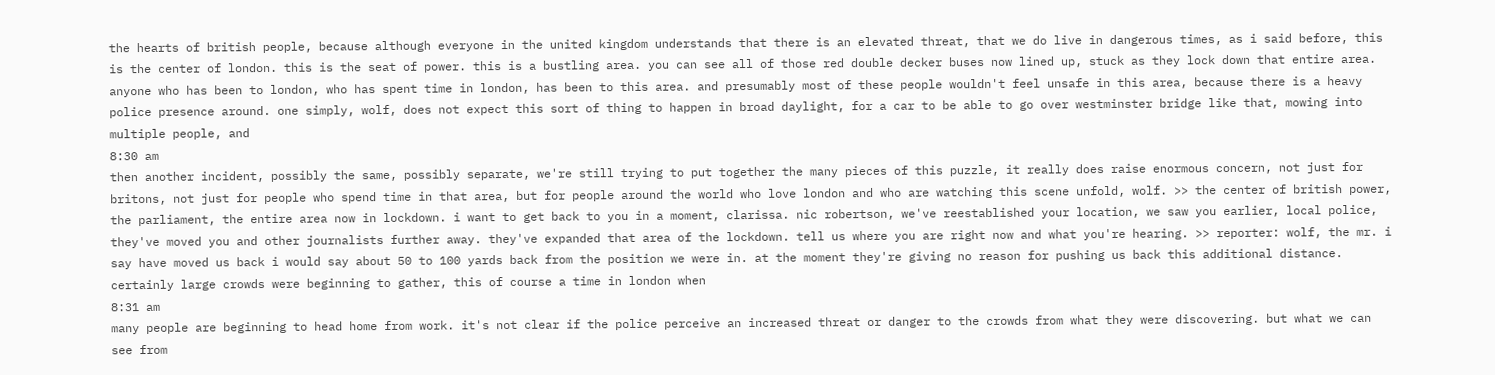the hearts of british people, because although everyone in the united kingdom understands that there is an elevated threat, that we do live in dangerous times, as i said before, this is the center of london. this is the seat of power. this is a bustling area. you can see all of those red double decker buses now lined up, stuck as they lock down that entire area. anyone who has been to london, who has spent time in london, has been to this area. and presumably most of these people wouldn't feel unsafe in this area, because there is a heavy police presence around. one simply, wolf, does not expect this sort of thing to happen in broad daylight, for a car to be able to go over westminster bridge like that, mowing into multiple people, and
8:30 am
then another incident, possibly the same, possibly separate, we're still trying to put together the many pieces of this puzzle, it really does raise enormous concern, not just for britons, not just for people who spend time in that area, but for people around the world who love london and who are watching this scene unfold, wolf. >> the center of british power, the parliament, the entire area now in lockdown. i want to get back to you in a moment, clarissa. nic robertson, we've reestablished your location, we saw you earlier, local police, they've moved you and other journalists further away. they've expanded that area of the lockdown. tell us where you are right now and what you're hearing. >> reporter: wolf, the mr. i say have moved us back i would say about 50 to 100 yards back from the position we were in. at the moment they're giving no reason for pushing us back this additional distance. certainly large crowds were beginning to gather, this of course a time in london when
8:31 am
many people are beginning to head home from work. it's not clear if the police perceive an increased threat or danger to the crowds from what they were discovering. but what we can see from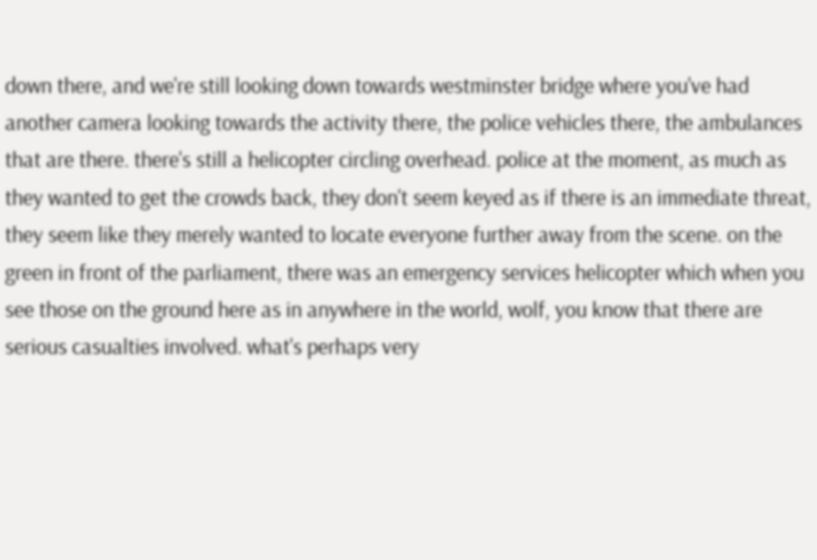down there, and we're still looking down towards westminster bridge where you've had another camera looking towards the activity there, the police vehicles there, the ambulances that are there. there's still a helicopter circling overhead. police at the moment, as much as they wanted to get the crowds back, they don't seem keyed as if there is an immediate threat, they seem like they merely wanted to locate everyone further away from the scene. on the green in front of the parliament, there was an emergency services helicopter which when you see those on the ground here as in anywhere in the world, wolf, you know that there are serious casualties involved. what's perhaps very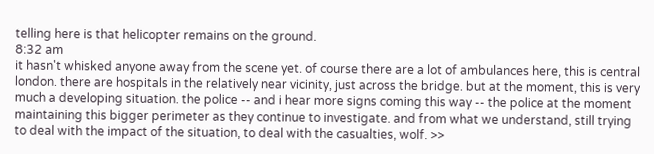telling here is that helicopter remains on the ground.
8:32 am
it hasn't whisked anyone away from the scene yet. of course there are a lot of ambulances here, this is central london. there are hospitals in the relatively near vicinity, just across the bridge. but at the moment, this is very much a developing situation. the police -- and i hear more signs coming this way -- the police at the moment maintaining this bigger perimeter as they continue to investigate. and from what we understand, still trying to deal with the impact of the situation, to deal with the casualties, wolf. >>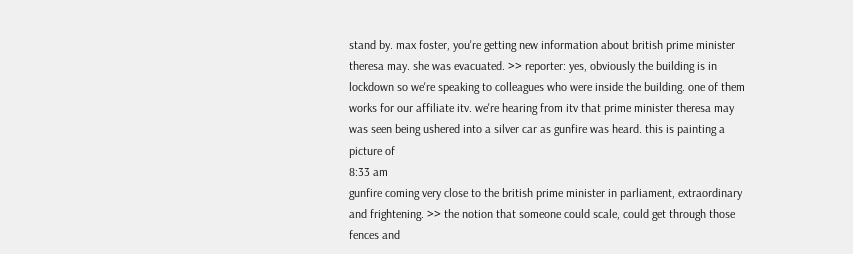stand by. max foster, you're getting new information about british prime minister theresa may. she was evacuated. >> reporter: yes, obviously the building is in lockdown so we're speaking to colleagues who were inside the building. one of them works for our affiliate itv. we're hearing from itv that prime minister theresa may was seen being ushered into a silver car as gunfire was heard. this is painting a picture of
8:33 am
gunfire coming very close to the british prime minister in parliament, extraordinary and frightening. >> the notion that someone could scale, could get through those fences and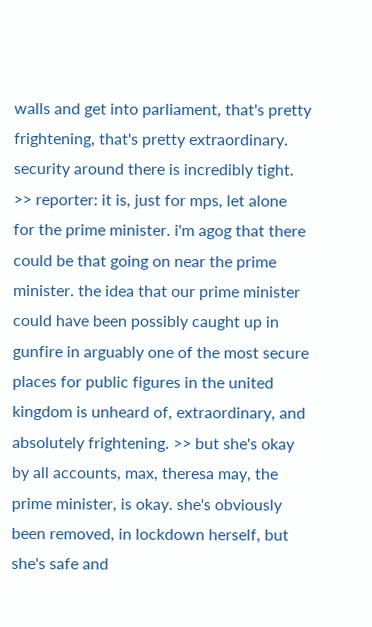walls and get into parliament, that's pretty frightening, that's pretty extraordinary. security around there is incredibly tight. >> reporter: it is, just for mps, let alone for the prime minister. i'm agog that there could be that going on near the prime minister. the idea that our prime minister could have been possibly caught up in gunfire in arguably one of the most secure places for public figures in the united kingdom is unheard of, extraordinary, and absolutely frightening. >> but she's okay by all accounts, max, theresa may, the prime minister, is okay. she's obviously been removed, in lockdown herself, but she's safe and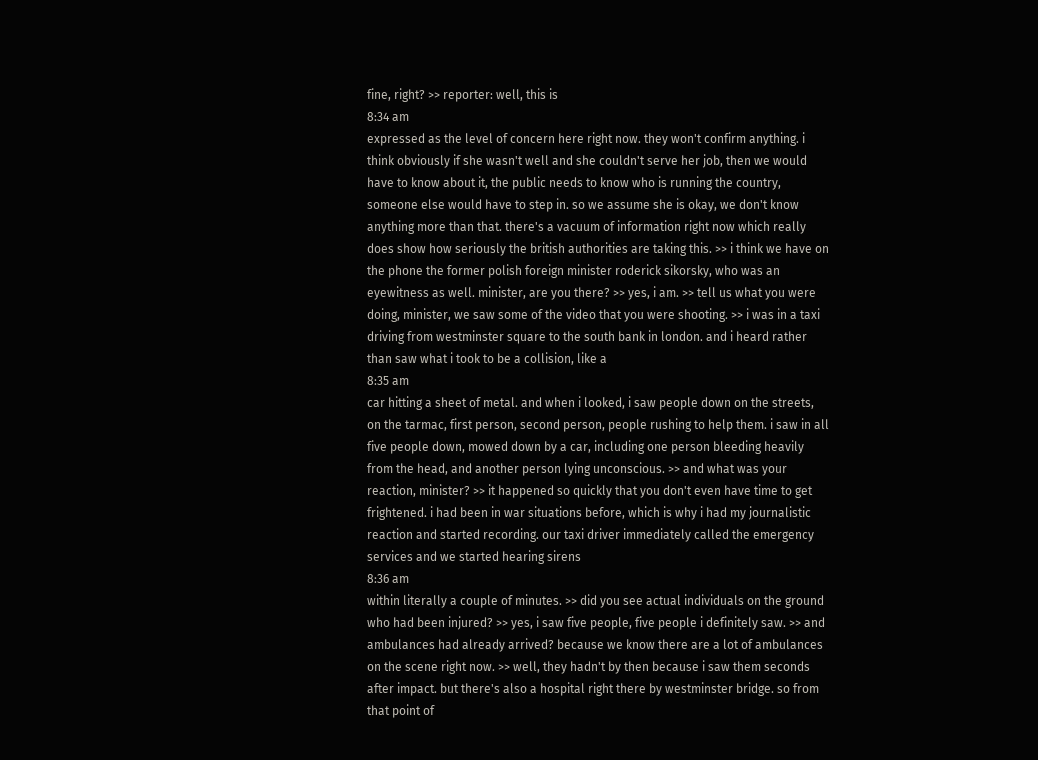fine, right? >> reporter: well, this is
8:34 am
expressed as the level of concern here right now. they won't confirm anything. i think obviously if she wasn't well and she couldn't serve her job, then we would have to know about it, the public needs to know who is running the country, someone else would have to step in. so we assume she is okay, we don't know anything more than that. there's a vacuum of information right now which really does show how seriously the british authorities are taking this. >> i think we have on the phone the former polish foreign minister roderick sikorsky, who was an eyewitness as well. minister, are you there? >> yes, i am. >> tell us what you were doing, minister, we saw some of the video that you were shooting. >> i was in a taxi driving from westminster square to the south bank in london. and i heard rather than saw what i took to be a collision, like a
8:35 am
car hitting a sheet of metal. and when i looked, i saw people down on the streets, on the tarmac, first person, second person, people rushing to help them. i saw in all five people down, mowed down by a car, including one person bleeding heavily from the head, and another person lying unconscious. >> and what was your reaction, minister? >> it happened so quickly that you don't even have time to get frightened. i had been in war situations before, which is why i had my journalistic reaction and started recording. our taxi driver immediately called the emergency services and we started hearing sirens
8:36 am
within literally a couple of minutes. >> did you see actual individuals on the ground who had been injured? >> yes, i saw five people, five people i definitely saw. >> and ambulances had already arrived? because we know there are a lot of ambulances on the scene right now. >> well, they hadn't by then because i saw them seconds after impact. but there's also a hospital right there by westminster bridge. so from that point of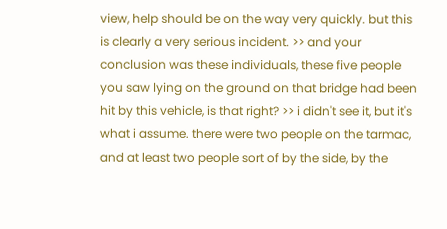view, help should be on the way very quickly. but this is clearly a very serious incident. >> and your conclusion was these individuals, these five people you saw lying on the ground on that bridge had been hit by this vehicle, is that right? >> i didn't see it, but it's what i assume. there were two people on the tarmac, and at least two people sort of by the side, by the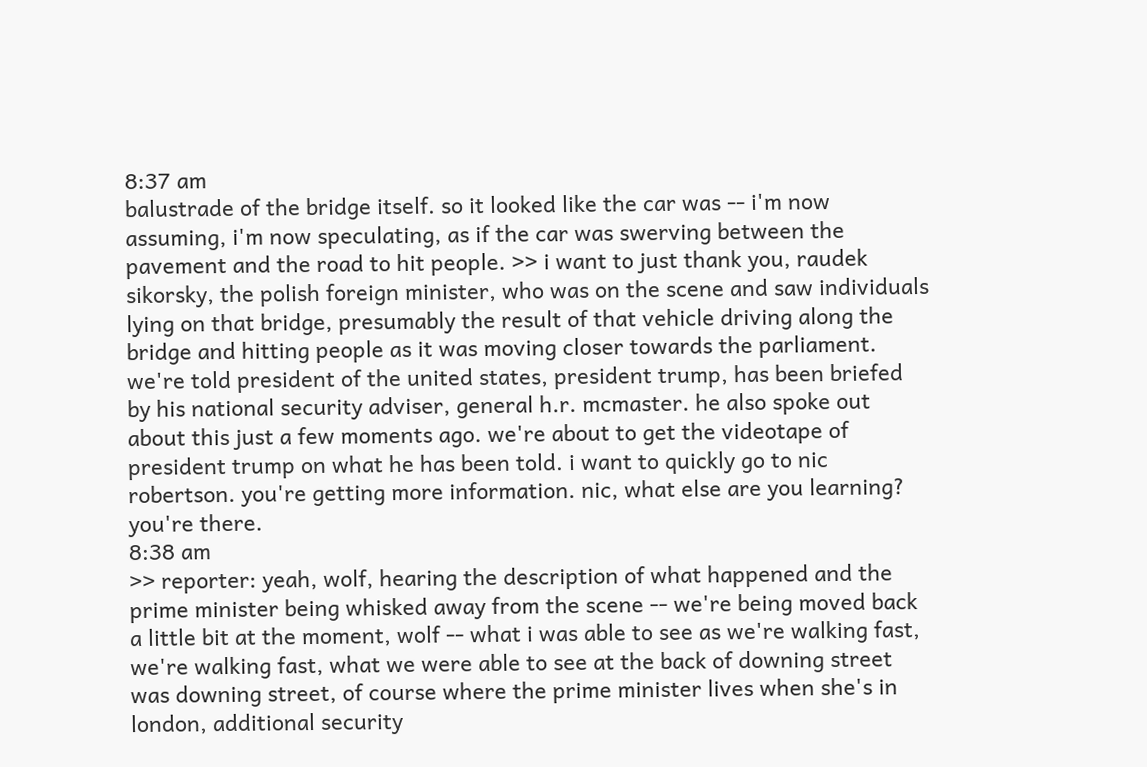8:37 am
balustrade of the bridge itself. so it looked like the car was -- i'm now assuming, i'm now speculating, as if the car was swerving between the pavement and the road to hit people. >> i want to just thank you, raudek sikorsky, the polish foreign minister, who was on the scene and saw individuals lying on that bridge, presumably the result of that vehicle driving along the bridge and hitting people as it was moving closer towards the parliament. we're told president of the united states, president trump, has been briefed by his national security adviser, general h.r. mcmaster. he also spoke out about this just a few moments ago. we're about to get the videotape of president trump on what he has been told. i want to quickly go to nic robertson. you're getting more information. nic, what else are you learning? you're there.
8:38 am
>> reporter: yeah, wolf, hearing the description of what happened and the prime minister being whisked away from the scene -- we're being moved back a little bit at the moment, wolf -- what i was able to see as we're walking fast, we're walking fast, what we were able to see at the back of downing street was downing street, of course where the prime minister lives when she's in london, additional security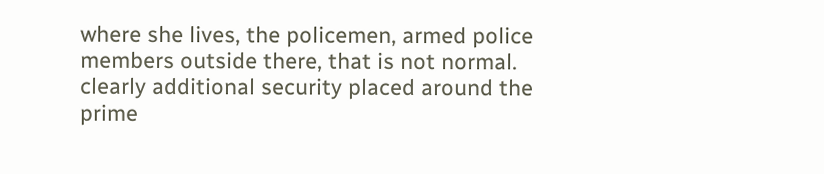where she lives, the policemen, armed police members outside there, that is not normal. clearly additional security placed around the prime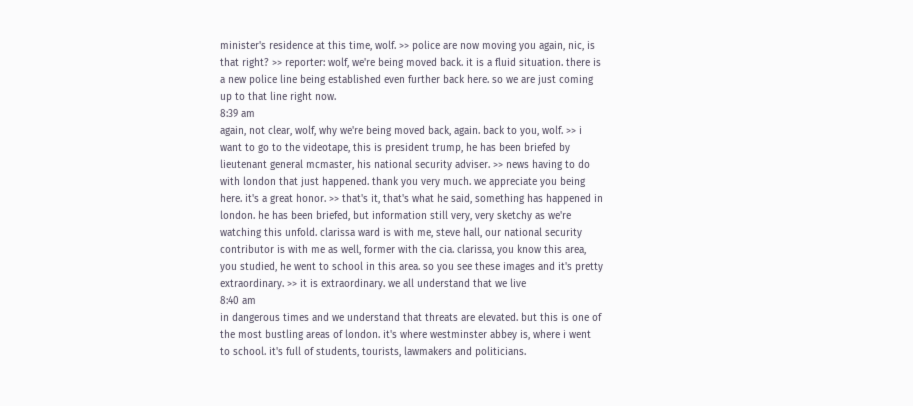minister's residence at this time, wolf. >> police are now moving you again, nic, is that right? >> reporter: wolf, we're being moved back. it is a fluid situation. there is a new police line being established even further back here. so we are just coming up to that line right now.
8:39 am
again, not clear, wolf, why we're being moved back, again. back to you, wolf. >> i want to go to the videotape, this is president trump, he has been briefed by lieutenant general mcmaster, his national security adviser. >> news having to do with london that just happened. thank you very much. we appreciate you being here. it's a great honor. >> that's it, that's what he said, something has happened in london. he has been briefed, but information still very, very sketchy as we're watching this unfold. clarissa ward is with me, steve hall, our national security contributor is with me as well, former with the cia. clarissa, you know this area, you studied, he went to school in this area. so you see these images and it's pretty extraordinary. >> it is extraordinary. we all understand that we live
8:40 am
in dangerous times and we understand that threats are elevated. but this is one of the most bustling areas of london. it's where westminster abbey is, where i went to school. it's full of students, tourists, lawmakers and politicians.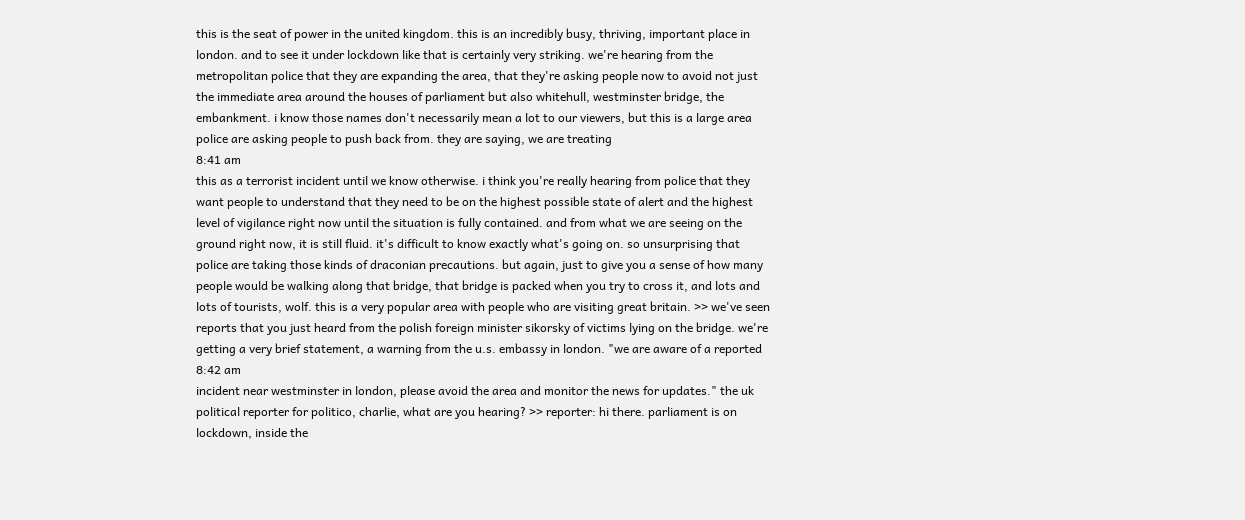this is the seat of power in the united kingdom. this is an incredibly busy, thriving, important place in london. and to see it under lockdown like that is certainly very striking. we're hearing from the metropolitan police that they are expanding the area, that they're asking people now to avoid not just the immediate area around the houses of parliament but also whitehull, westminster bridge, the embankment. i know those names don't necessarily mean a lot to our viewers, but this is a large area police are asking people to push back from. they are saying, we are treating
8:41 am
this as a terrorist incident until we know otherwise. i think you're really hearing from police that they want people to understand that they need to be on the highest possible state of alert and the highest level of vigilance right now until the situation is fully contained. and from what we are seeing on the ground right now, it is still fluid. it's difficult to know exactly what's going on. so unsurprising that police are taking those kinds of draconian precautions. but again, just to give you a sense of how many people would be walking along that bridge, that bridge is packed when you try to cross it, and lots and lots of tourists, wolf. this is a very popular area with people who are visiting great britain. >> we've seen reports that you just heard from the polish foreign minister sikorsky of victims lying on the bridge. we're getting a very brief statement, a warning from the u.s. embassy in london. "we are aware of a reported
8:42 am
incident near westminster in london, please avoid the area and monitor the news for updates." the uk political reporter for politico, charlie, what are you hearing? >> reporter: hi there. parliament is on lockdown, inside the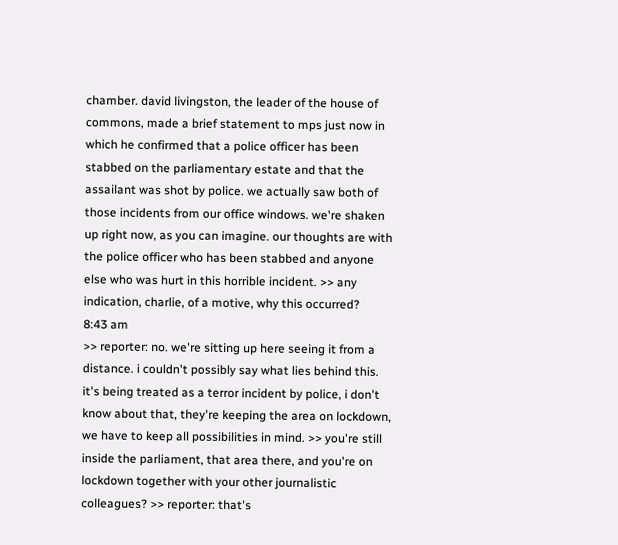chamber. david livingston, the leader of the house of commons, made a brief statement to mps just now in which he confirmed that a police officer has been stabbed on the parliamentary estate and that the assailant was shot by police. we actually saw both of those incidents from our office windows. we're shaken up right now, as you can imagine. our thoughts are with the police officer who has been stabbed and anyone else who was hurt in this horrible incident. >> any indication, charlie, of a motive, why this occurred?
8:43 am
>> reporter: no. we're sitting up here seeing it from a distance. i couldn't possibly say what lies behind this. it's being treated as a terror incident by police, i don't know about that, they're keeping the area on lockdown, we have to keep all possibilities in mind. >> you're still inside the parliament, that area there, and you're on lockdown together with your other journalistic colleagues? >> reporter: that's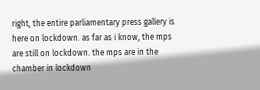right, the entire parliamentary press gallery is here on lockdown. as far as i know, the mps are still on lockdown. the mps are in the chamber in lockdown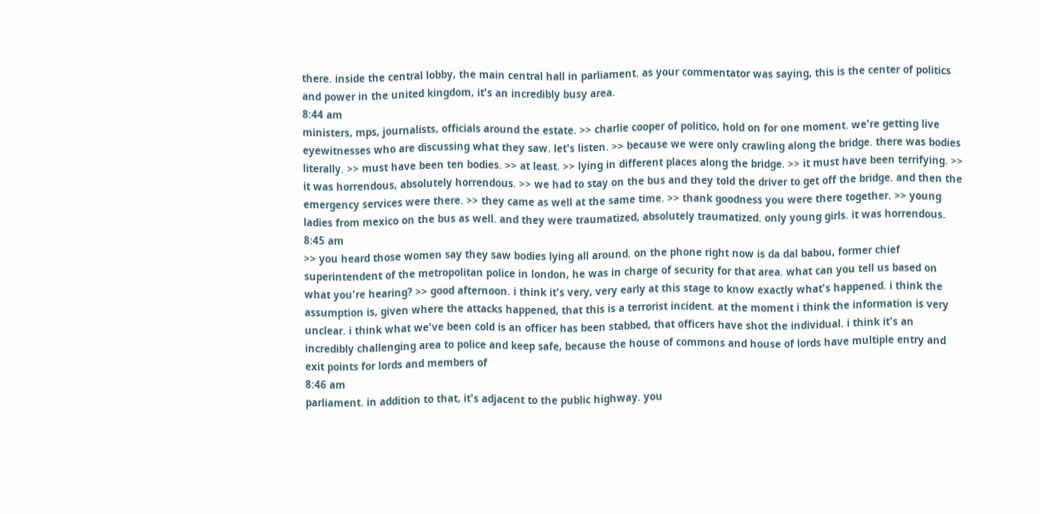there. inside the central lobby, the main central hall in parliament. as your commentator was saying, this is the center of politics and power in the united kingdom, it's an incredibly busy area.
8:44 am
ministers, mps, journalists, officials around the estate. >> charlie cooper of politico, hold on for one moment. we're getting live eyewitnesses who are discussing what they saw. let's listen. >> because we were only crawling along the bridge. there was bodies literally. >> must have been ten bodies. >> at least. >> lying in different places along the bridge. >> it must have been terrifying. >> it was horrendous, absolutely horrendous. >> we had to stay on the bus and they told the driver to get off the bridge. and then the emergency services were there. >> they came as well at the same time. >> thank goodness you were there together. >> young ladies from mexico on the bus as well. and they were traumatized, absolutely traumatized. only young girls. it was horrendous.
8:45 am
>> you heard those women say they saw bodies lying all around. on the phone right now is da dal babou, former chief superintendent of the metropolitan police in london, he was in charge of security for that area. what can you tell us based on what you're hearing? >> good afternoon. i think it's very, very early at this stage to know exactly what's happened. i think the assumption is, given where the attacks happened, that this is a terrorist incident. at the moment i think the information is very unclear. i think what we've been cold is an officer has been stabbed, that officers have shot the individual. i think it's an incredibly challenging area to police and keep safe, because the house of commons and house of lords have multiple entry and exit points for lords and members of
8:46 am
parliament. in addition to that, it's adjacent to the public highway. you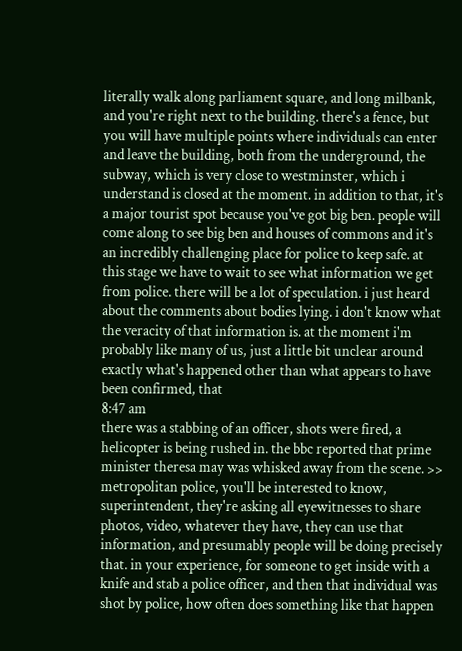literally walk along parliament square, and long milbank, and you're right next to the building. there's a fence, but you will have multiple points where individuals can enter and leave the building, both from the underground, the subway, which is very close to westminster, which i understand is closed at the moment. in addition to that, it's a major tourist spot because you've got big ben. people will come along to see big ben and houses of commons and it's an incredibly challenging place for police to keep safe. at this stage we have to wait to see what information we get from police. there will be a lot of speculation. i just heard about the comments about bodies lying. i don't know what the veracity of that information is. at the moment i'm probably like many of us, just a little bit unclear around exactly what's happened other than what appears to have been confirmed, that
8:47 am
there was a stabbing of an officer, shots were fired, a helicopter is being rushed in. the bbc reported that prime minister theresa may was whisked away from the scene. >> metropolitan police, you'll be interested to know, superintendent, they're asking all eyewitnesses to share photos, video, whatever they have, they can use that information, and presumably people will be doing precisely that. in your experience, for someone to get inside with a knife and stab a police officer, and then that individual was shot by police, how often does something like that happen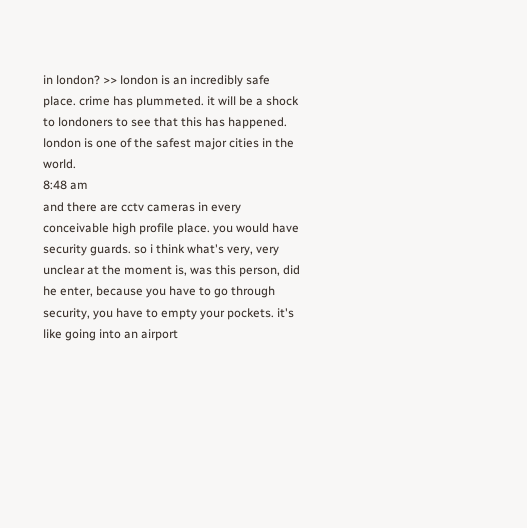in london? >> london is an incredibly safe place. crime has plummeted. it will be a shock to londoners to see that this has happened. london is one of the safest major cities in the world.
8:48 am
and there are cctv cameras in every conceivable high profile place. you would have security guards. so i think what's very, very unclear at the moment is, was this person, did he enter, because you have to go through security, you have to empty your pockets. it's like going into an airport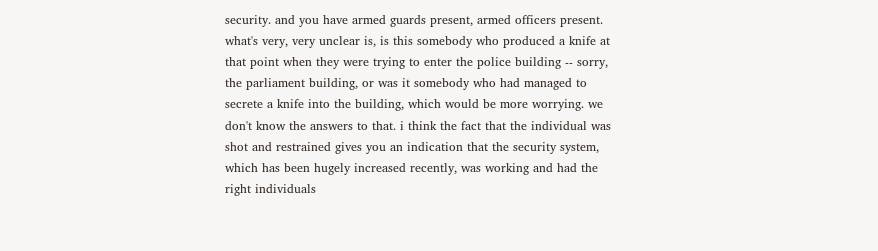security. and you have armed guards present, armed officers present. what's very, very unclear is, is this somebody who produced a knife at that point when they were trying to enter the police building -- sorry, the parliament building, or was it somebody who had managed to secrete a knife into the building, which would be more worrying. we don't know the answers to that. i think the fact that the individual was shot and restrained gives you an indication that the security system, which has been hugely increased recently, was working and had the right individuals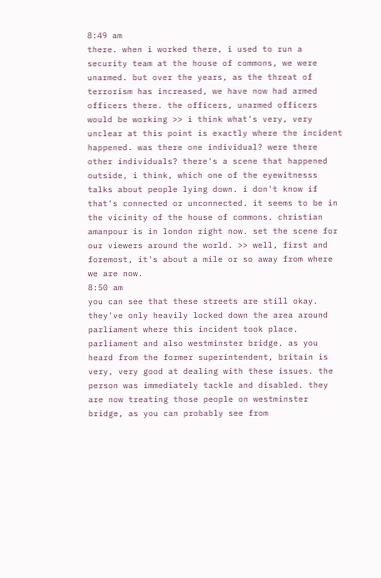8:49 am
there. when i worked there, i used to run a security team at the house of commons, we were unarmed. but over the years, as the threat of terrorism has increased, we have now had armed officers there. the officers, unarmed officers would be working >> i think what's very, very unclear at this point is exactly where the incident happened. was there one individual? were there other individuals? there's a scene that happened outside, i think, which one of the eyewitnesss talks about people lying down. i don't know if that's connected or unconnected. it seems to be in the vicinity of the house of commons. christian amanpour is in london right now. set the scene for our viewers around the world. >> well, first and foremost, it's about a mile or so away from where we are now.
8:50 am
you can see that these streets are still okay. they've only heavily locked down the area around parliament where this incident took place. parliament and also westminster bridge. as you heard from the former superintendent, britain is very, very good at dealing with these issues. the person was immediately tackle and disabled. they are now treating those people on westminster bridge, as you can probably see from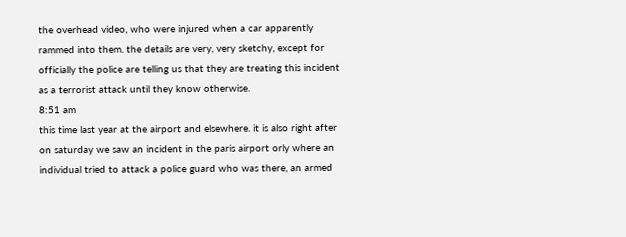the overhead video, who were injured when a car apparently rammed into them. the details are very, very sketchy, except for officially the police are telling us that they are treating this incident as a terrorist attack until they know otherwise.
8:51 am
this time last year at the airport and elsewhere. it is also right after on saturday we saw an incident in the paris airport orly where an individual tried to attack a police guard who was there, an armed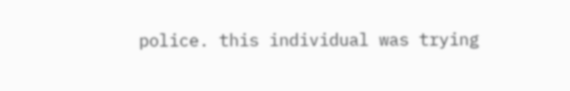police. this individual was trying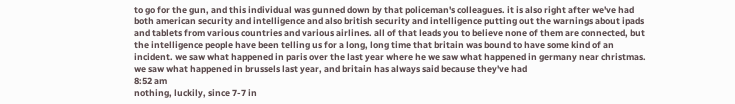to go for the gun, and this individual was gunned down by that policeman's colleagues. it is also right after we've had both american security and intelligence and also british security and intelligence putting out the warnings about ipads and tablets from various countries and various airlines. all of that leads you to believe none of them are connected, but the intelligence people have been telling us for a long, long time that britain was bound to have some kind of an incident. we saw what happened in paris over the last year where he we saw what happened in germany near christmas. we saw what happened in brussels last year, and britain has always said because they've had
8:52 am
nothing, luckily, since 7-7 in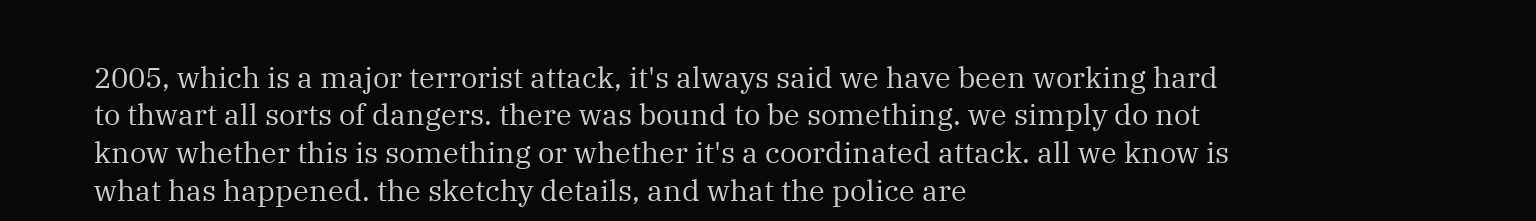2005, which is a major terrorist attack, it's always said we have been working hard to thwart all sorts of dangers. there was bound to be something. we simply do not know whether this is something or whether it's a coordinated attack. all we know is what has happened. the sketchy details, and what the police are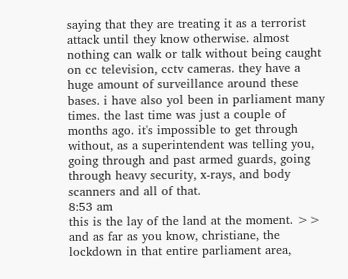saying that they are treating it as a terrorist attack until they know otherwise. almost nothing can walk or talk without being caught on cc television, cctv cameras. they have a huge amount of surveillance around these bases. i have also yol been in parliament many times. the last time was just a couple of months ago. it's impossible to get through without, as a superintendent was telling you, going through and past armed guards, going through heavy security, x-rays, and body scanners and all of that.
8:53 am
this is the lay of the land at the moment. >> and as far as you know, christiane, the lockdown in that entire parliament area,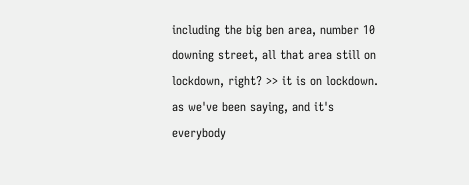including the big ben area, number 10 downing street, all that area still on lockdown, right? >> it is on lockdown. as we've been saying, and it's everybody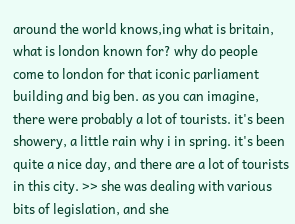around the world knows,ing what is britain, what is london known for? why do people come to london for that iconic parliament building and big ben. as you can imagine, there were probably a lot of tourists. it's been showery, a little rain why i in spring. it's been quite a nice day, and there are a lot of tourists in this city. >> she was dealing with various bits of legislation, and she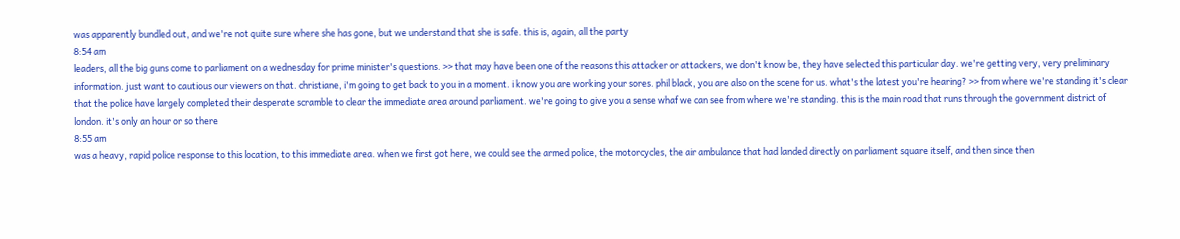was apparently bundled out, and we're not quite sure where she has gone, but we understand that she is safe. this is, again, all the party
8:54 am
leaders, all the big guns come to parliament on a wednesday for prime minister's questions. >> that may have been one of the reasons this attacker or attackers, we don't know be, they have selected this particular day. we're getting very, very preliminary information. just want to cautious our viewers on that. christiane, i'm going to get back to you in a moment. i know you are working your sores. phil black, you are also on the scene for us. what's the latest you're hearing? >> from where we're standing it's clear that the police have largely completed their desperate scramble to clear the immediate area around parliament. we're going to give you a sense whaf we can see from where we're standing. this is the main road that runs through the government district of london. it's only an hour or so there
8:55 am
was a heavy, rapid police response to this location, to this immediate area. when we first got here, we could see the armed police, the motorcycles, the air ambulance that had landed directly on parliament square itself, and then since then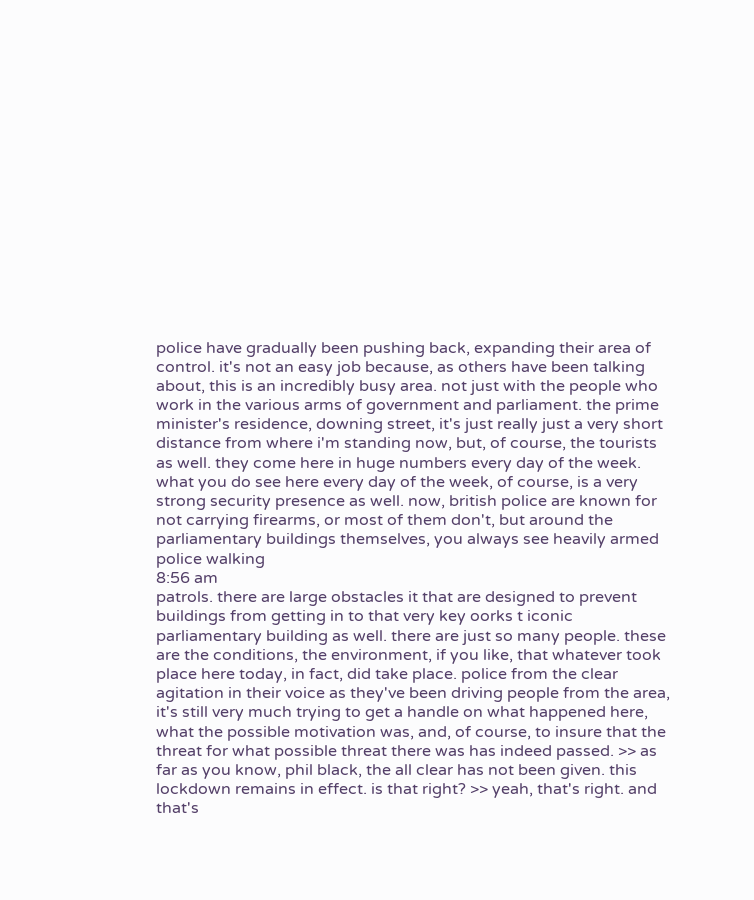police have gradually been pushing back, expanding their area of control. it's not an easy job because, as others have been talking about, this is an incredibly busy area. not just with the people who work in the various arms of government and parliament. the prime minister's residence, downing street, it's just really just a very short distance from where i'm standing now, but, of course, the tourists as well. they come here in huge numbers every day of the week. what you do see here every day of the week, of course, is a very strong security presence as well. now, british police are known for not carrying firearms, or most of them don't, but around the parliamentary buildings themselves, you always see heavily armed police walking
8:56 am
patrols. there are large obstacles it that are designed to prevent buildings from getting in to that very key oorks t iconic parliamentary building as well. there are just so many people. these are the conditions, the environment, if you like, that whatever took place here today, in fact, did take place. police from the clear agitation in their voice as they've been driving people from the area, it's still very much trying to get a handle on what happened here, what the possible motivation was, and, of course, to insure that the threat for what possible threat there was has indeed passed. >> as far as you know, phil black, the all clear has not been given. this lockdown remains in effect. is that right? >> yeah, that's right. and that's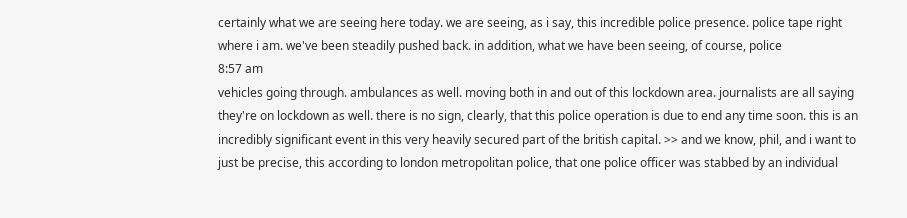certainly what we are seeing here today. we are seeing, as i say, this incredible police presence. police tape right where i am. we've been steadily pushed back. in addition, what we have been seeing, of course, police
8:57 am
vehicles going through. ambulances as well. moving both in and out of this lockdown area. journalists are all saying they're on lockdown as well. there is no sign, clearly, that this police operation is due to end any time soon. this is an incredibly significant event in this very heavily secured part of the british capital. >> and we know, phil, and i want to just be precise, this according to london metropolitan police, that one police officer was stabbed by an individual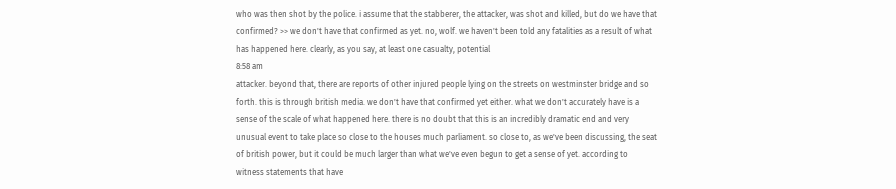who was then shot by the police. i assume that the stabberer, the attacker, was shot and killed, but do we have that confirmed? >> we don't have that confirmed as yet. no, wolf. we haven't been told any fatalities as a result of what has happened here. clearly, as you say, at least one casualty, potential
8:58 am
attacker. beyond that, there are reports of other injured people lying on the streets on westminster bridge and so forth. this is through british media. we don't have that confirmed yet either. what we don't accurately have is a sense of the scale of what happened here. there is no doubt that this is an incredibly dramatic end and very unusual event to take place so close to the houses much parliament. so close to, as we've been discussing, the seat of british power, but it could be much larger than what we've even begun to get a sense of yet. according to witness statements that have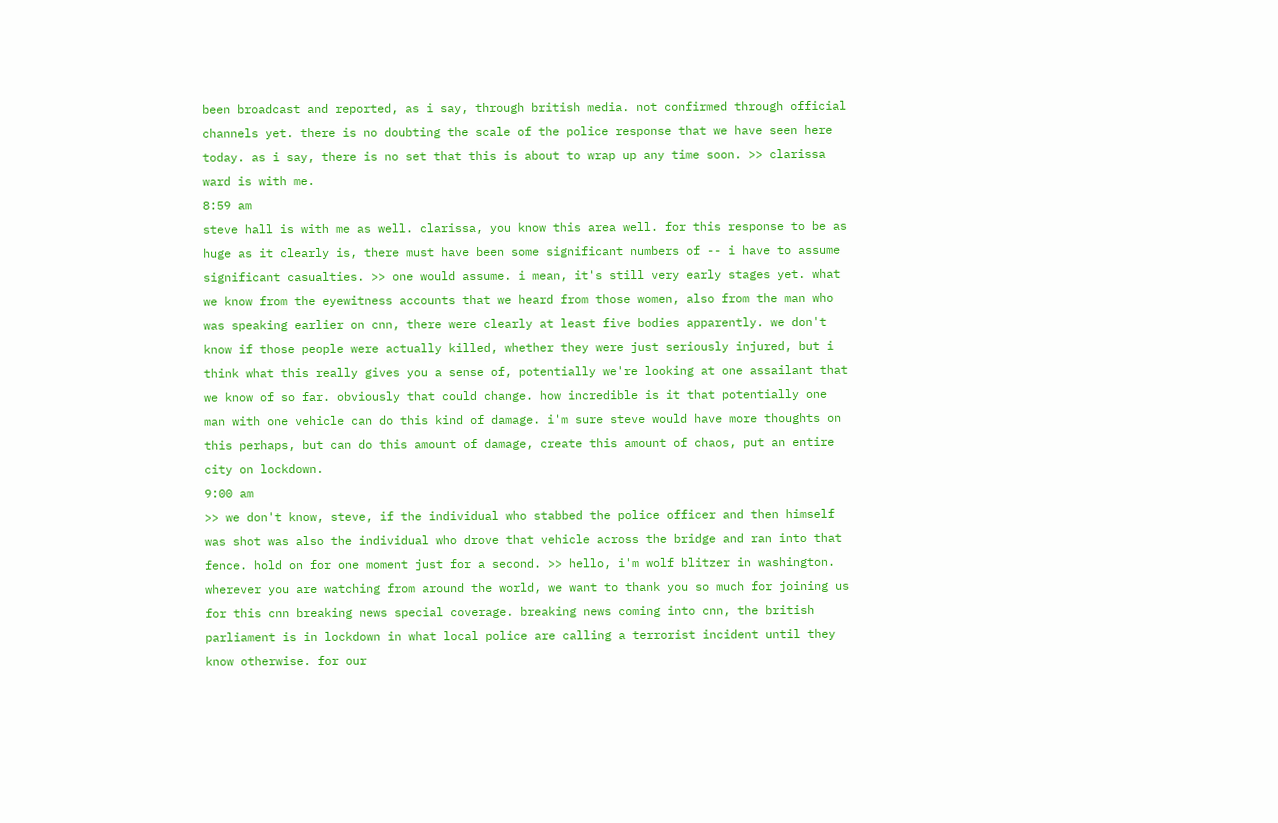been broadcast and reported, as i say, through british media. not confirmed through official channels yet. there is no doubting the scale of the police response that we have seen here today. as i say, there is no set that this is about to wrap up any time soon. >> clarissa ward is with me.
8:59 am
steve hall is with me as well. clarissa, you know this area well. for this response to be as huge as it clearly is, there must have been some significant numbers of -- i have to assume significant casualties. >> one would assume. i mean, it's still very early stages yet. what we know from the eyewitness accounts that we heard from those women, also from the man who was speaking earlier on cnn, there were clearly at least five bodies apparently. we don't know if those people were actually killed, whether they were just seriously injured, but i think what this really gives you a sense of, potentially we're looking at one assailant that we know of so far. obviously that could change. how incredible is it that potentially one man with one vehicle can do this kind of damage. i'm sure steve would have more thoughts on this perhaps, but can do this amount of damage, create this amount of chaos, put an entire city on lockdown.
9:00 am
>> we don't know, steve, if the individual who stabbed the police officer and then himself was shot was also the individual who drove that vehicle across the bridge and ran into that fence. hold on for one moment just for a second. >> hello, i'm wolf blitzer in washington. wherever you are watching from around the world, we want to thank you so much for joining us for this cnn breaking news special coverage. breaking news coming into cnn, the british parliament is in lockdown in what local police are calling a terrorist incident until they know otherwise. for our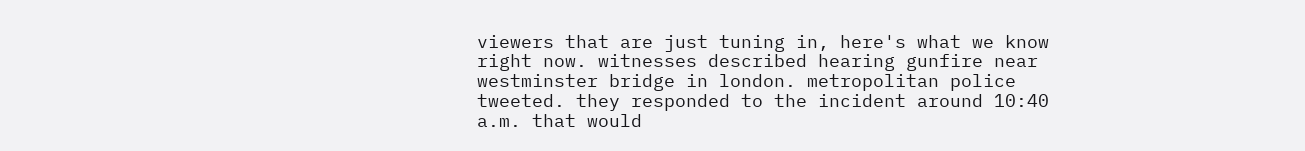viewers that are just tuning in, here's what we know right now. witnesses described hearing gunfire near westminster bridge in london. metropolitan police tweeted. they responded to the incident around 10:40 a.m. that would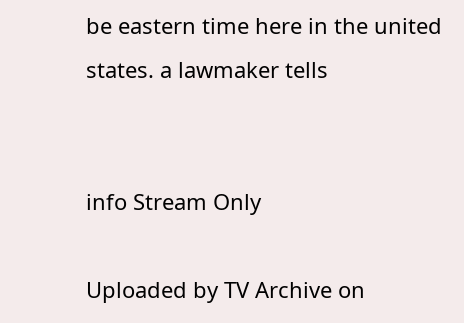be eastern time here in the united states. a lawmaker tells


info Stream Only

Uploaded by TV Archive on